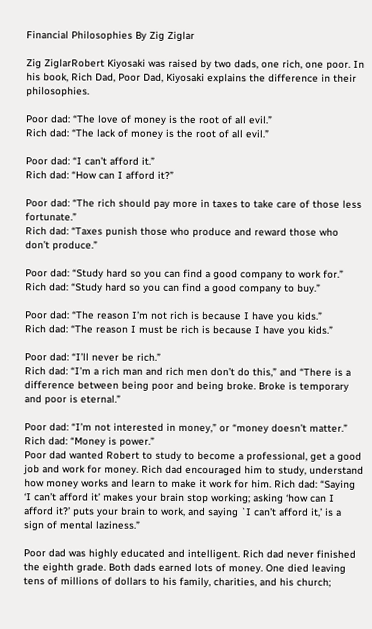Financial Philosophies By Zig Ziglar

Zig ZiglarRobert Kiyosaki was raised by two dads, one rich, one poor. In his book, Rich Dad, Poor Dad, Kiyosaki explains the difference in their philosophies.

Poor dad: “The love of money is the root of all evil.”
Rich dad: “The lack of money is the root of all evil.”

Poor dad: “I can’t afford it.”
Rich dad: “How can I afford it?”

Poor dad: “The rich should pay more in taxes to take care of those less fortunate.”
Rich dad: “Taxes punish those who produce and reward those who don’t produce.”

Poor dad: “Study hard so you can find a good company to work for.”
Rich dad: “Study hard so you can find a good company to buy.”

Poor dad: “The reason I’m not rich is because I have you kids.”
Rich dad: “The reason I must be rich is because I have you kids.”

Poor dad: “I’ll never be rich.”
Rich dad: “I’m a rich man and rich men don’t do this,” and “There is a difference between being poor and being broke. Broke is temporary and poor is eternal.”

Poor dad: “I’m not interested in money,” or “money doesn’t matter.”
Rich dad: “Money is power.”
Poor dad wanted Robert to study to become a professional, get a good job and work for money. Rich dad encouraged him to study, understand how money works and learn to make it work for him. Rich dad: “Saying ‘I can’t afford it’ makes your brain stop working; asking ‘how can I afford it?’ puts your brain to work, and saying `I can’t afford it,’ is a sign of mental laziness.”

Poor dad was highly educated and intelligent. Rich dad never finished the eighth grade. Both dads earned lots of money. One died leaving tens of millions of dollars to his family, charities, and his church;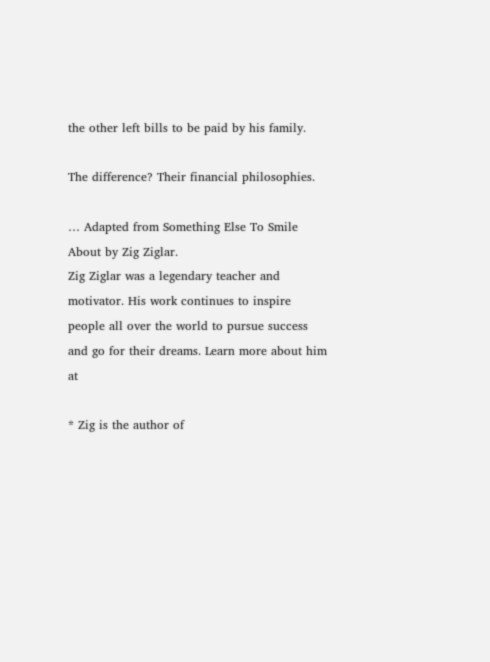the other left bills to be paid by his family.

The difference? Their financial philosophies.

… Adapted from Something Else To Smile About by Zig Ziglar.
Zig Ziglar was a legendary teacher and motivator. His work continues to inspire people all over the world to pursue success and go for their dreams. Learn more about him at

* Zig is the author of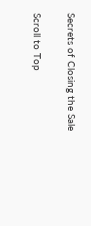Secrets of Closing the Sale

Scroll to Top